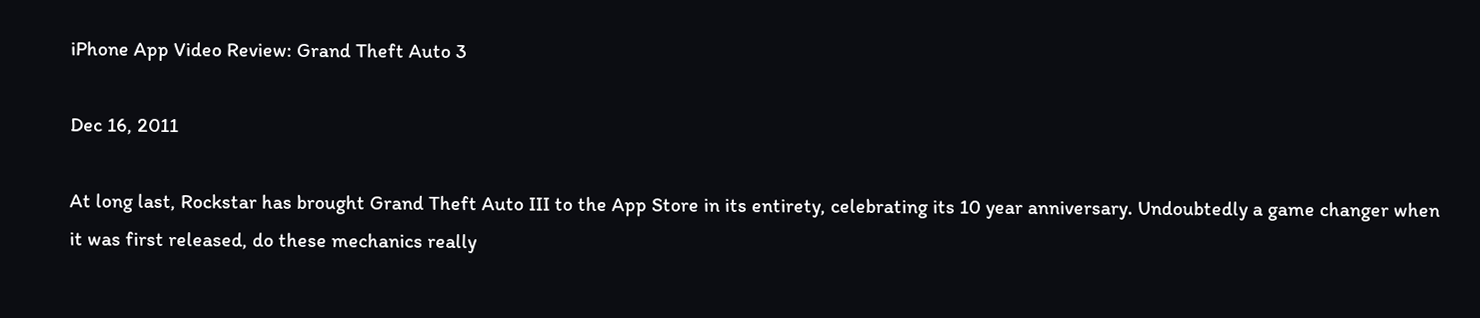iPhone App Video Review: Grand Theft Auto 3

Dec 16, 2011

At long last, Rockstar has brought Grand Theft Auto III to the App Store in its entirety, celebrating its 10 year anniversary. Undoubtedly a game changer when it was first released, do these mechanics really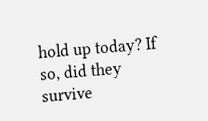hold up today? If so, did they survive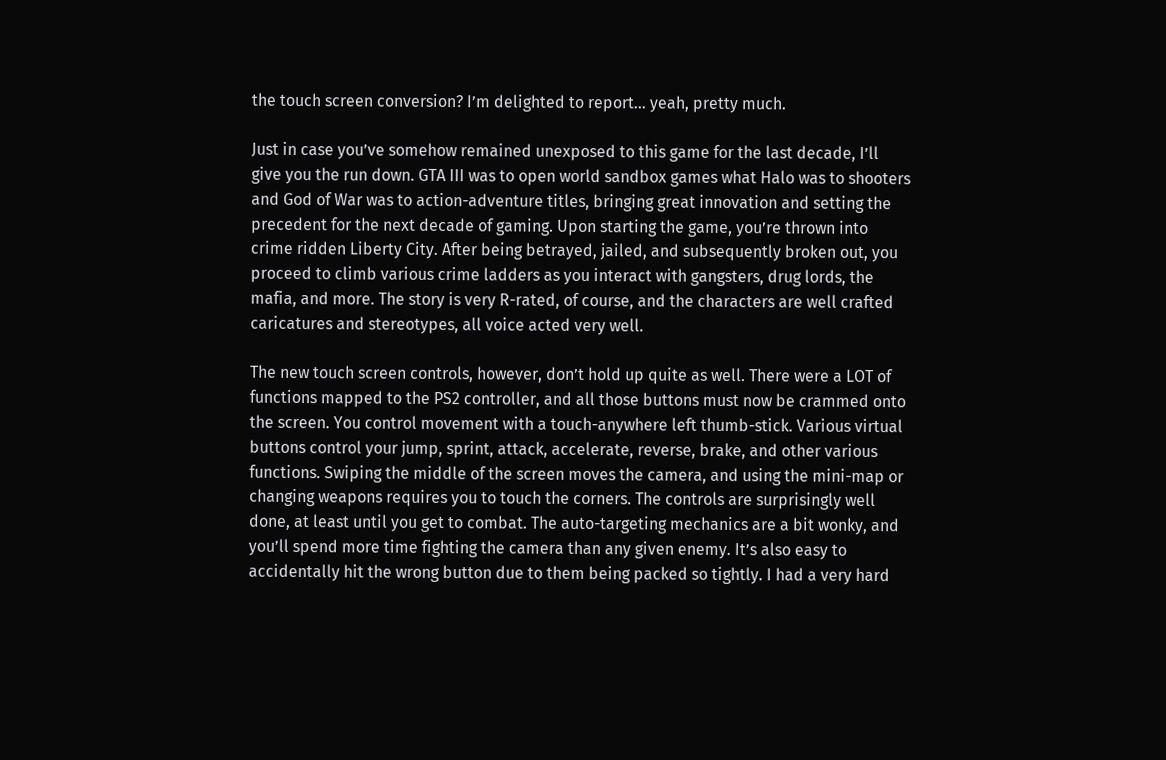the touch screen conversion? I’m delighted to report… yeah, pretty much.

Just in case you’ve somehow remained unexposed to this game for the last decade, I’ll give you the run down. GTA III was to open world sandbox games what Halo was to shooters and God of War was to action-adventure titles, bringing great innovation and setting the precedent for the next decade of gaming. Upon starting the game, you’re thrown into crime ridden Liberty City. After being betrayed, jailed, and subsequently broken out, you proceed to climb various crime ladders as you interact with gangsters, drug lords, the mafia, and more. The story is very R-rated, of course, and the characters are well crafted caricatures and stereotypes, all voice acted very well.

The new touch screen controls, however, don’t hold up quite as well. There were a LOT of functions mapped to the PS2 controller, and all those buttons must now be crammed onto the screen. You control movement with a touch-anywhere left thumb-stick. Various virtual buttons control your jump, sprint, attack, accelerate, reverse, brake, and other various functions. Swiping the middle of the screen moves the camera, and using the mini-map or changing weapons requires you to touch the corners. The controls are surprisingly well done, at least until you get to combat. The auto-targeting mechanics are a bit wonky, and you’ll spend more time fighting the camera than any given enemy. It’s also easy to accidentally hit the wrong button due to them being packed so tightly. I had a very hard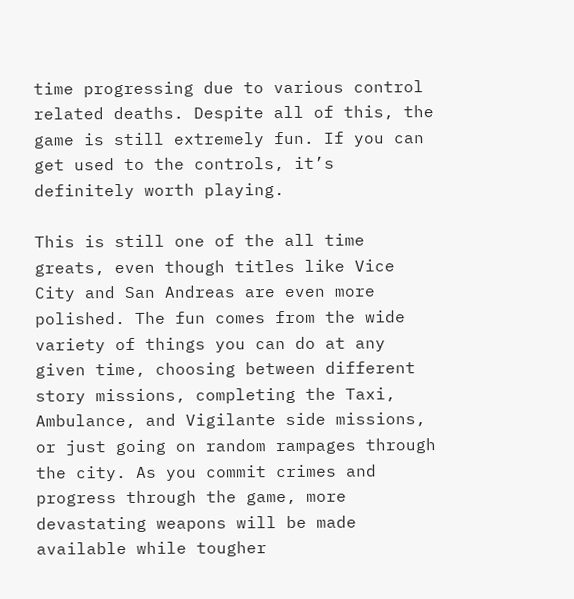time progressing due to various control related deaths. Despite all of this, the game is still extremely fun. If you can get used to the controls, it’s definitely worth playing.

This is still one of the all time greats, even though titles like Vice City and San Andreas are even more polished. The fun comes from the wide variety of things you can do at any given time, choosing between different story missions, completing the Taxi, Ambulance, and Vigilante side missions, or just going on random rampages through the city. As you commit crimes and progress through the game, more devastating weapons will be made available while tougher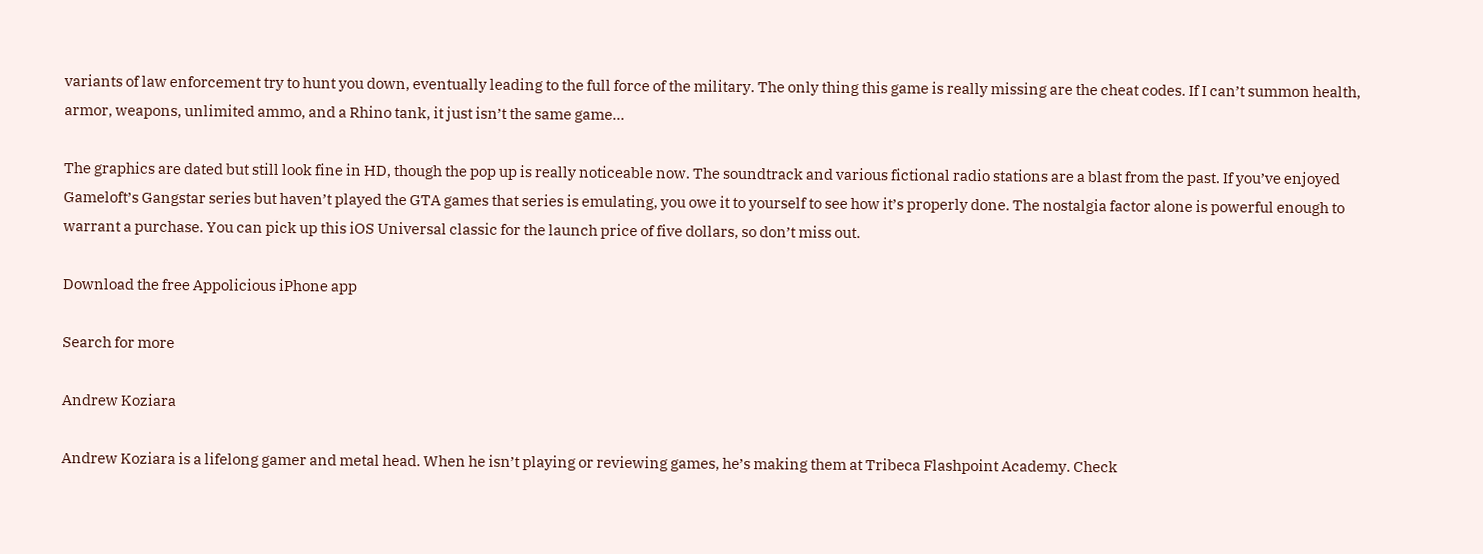variants of law enforcement try to hunt you down, eventually leading to the full force of the military. The only thing this game is really missing are the cheat codes. If I can’t summon health, armor, weapons, unlimited ammo, and a Rhino tank, it just isn’t the same game…

The graphics are dated but still look fine in HD, though the pop up is really noticeable now. The soundtrack and various fictional radio stations are a blast from the past. If you’ve enjoyed Gameloft’s Gangstar series but haven’t played the GTA games that series is emulating, you owe it to yourself to see how it’s properly done. The nostalgia factor alone is powerful enough to warrant a purchase. You can pick up this iOS Universal classic for the launch price of five dollars, so don’t miss out.

Download the free Appolicious iPhone app

Search for more

Andrew Koziara

Andrew Koziara is a lifelong gamer and metal head. When he isn’t playing or reviewing games, he’s making them at Tribeca Flashpoint Academy. Check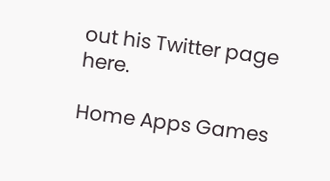out his Twitter page here.

Home Apps Games